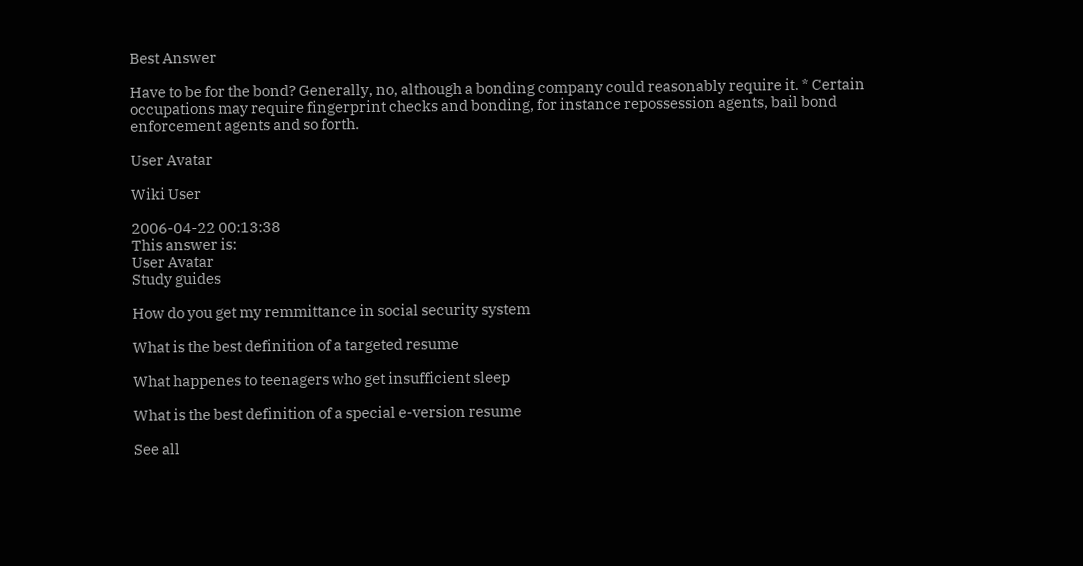Best Answer

Have to be for the bond? Generally, no, although a bonding company could reasonably require it. * Certain occupations may require fingerprint checks and bonding, for instance repossession agents, bail bond enforcement agents and so forth.

User Avatar

Wiki User

2006-04-22 00:13:38
This answer is:
User Avatar
Study guides

How do you get my remmittance in social security system

What is the best definition of a targeted resume

What happenes to teenagers who get insufficient sleep

What is the best definition of a special e-version resume

See all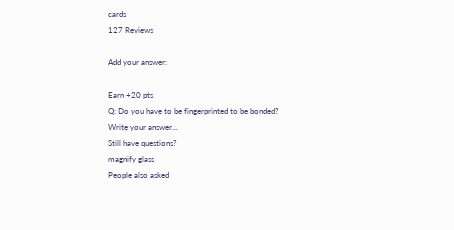cards
127 Reviews

Add your answer:

Earn +20 pts
Q: Do you have to be fingerprinted to be bonded?
Write your answer...
Still have questions?
magnify glass
People also asked